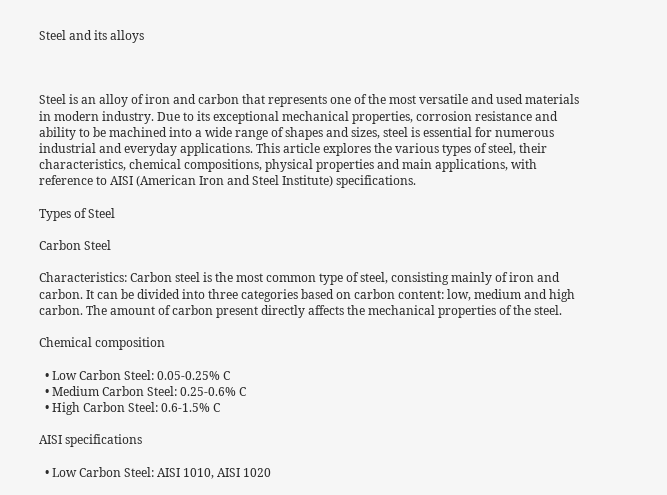Steel and its alloys



Steel is an alloy of iron and carbon that represents one of the most versatile and used materials in modern industry. Due to its exceptional mechanical properties, corrosion resistance and ability to be machined into a wide range of shapes and sizes, steel is essential for numerous industrial and everyday applications. This article explores the various types of steel, their characteristics, chemical compositions, physical properties and main applications, with reference to AISI (American Iron and Steel Institute) specifications.

Types of Steel

Carbon Steel

Characteristics: Carbon steel is the most common type of steel, consisting mainly of iron and carbon. It can be divided into three categories based on carbon content: low, medium and high carbon. The amount of carbon present directly affects the mechanical properties of the steel.

Chemical composition

  • Low Carbon Steel: 0.05-0.25% C
  • Medium Carbon Steel: 0.25-0.6% C
  • High Carbon Steel: 0.6-1.5% C

AISI specifications

  • Low Carbon Steel: AISI 1010, AISI 1020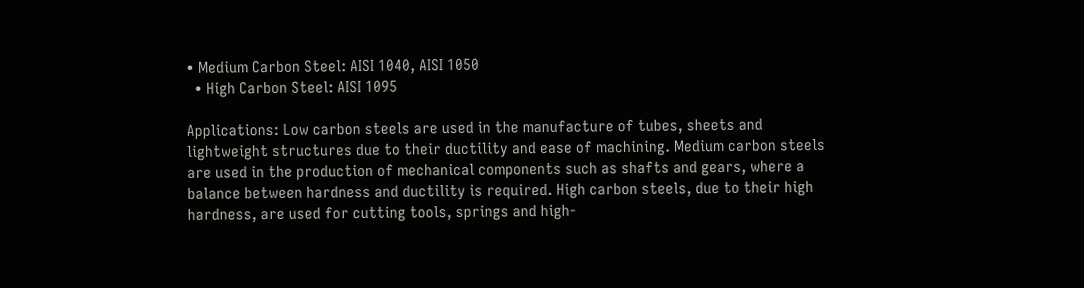• Medium Carbon Steel: AISI 1040, AISI 1050
  • High Carbon Steel: AISI 1095

Applications: Low carbon steels are used in the manufacture of tubes, sheets and lightweight structures due to their ductility and ease of machining. Medium carbon steels are used in the production of mechanical components such as shafts and gears, where a balance between hardness and ductility is required. High carbon steels, due to their high hardness, are used for cutting tools, springs and high-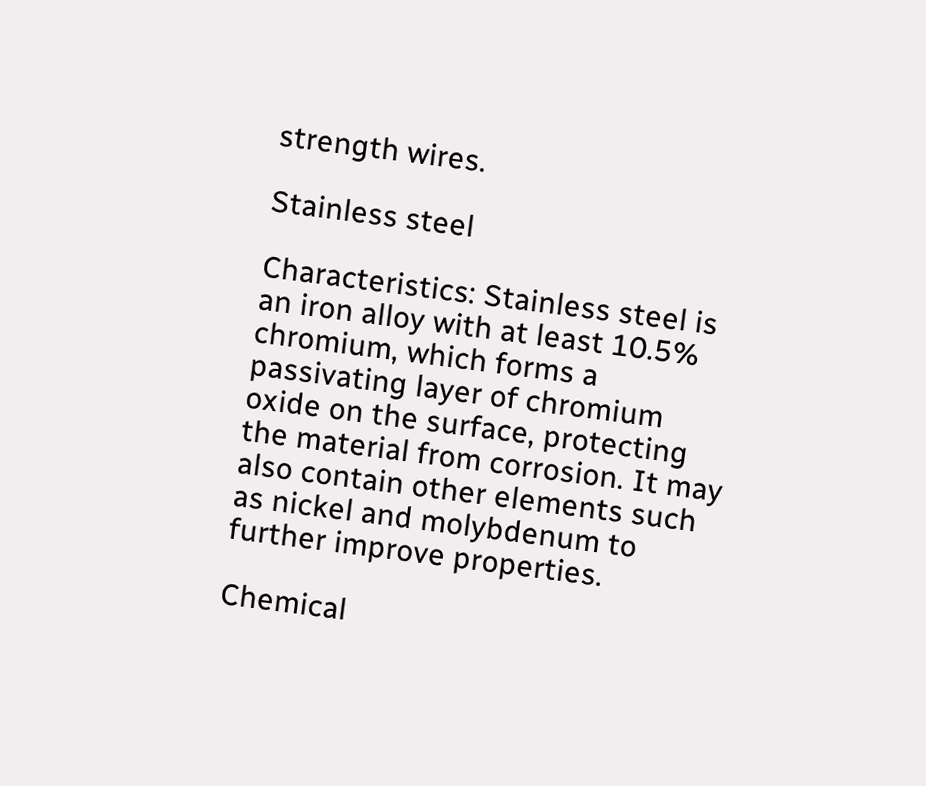strength wires.

Stainless steel

Characteristics: Stainless steel is an iron alloy with at least 10.5% chromium, which forms a passivating layer of chromium oxide on the surface, protecting the material from corrosion. It may also contain other elements such as nickel and molybdenum to further improve properties.

Chemical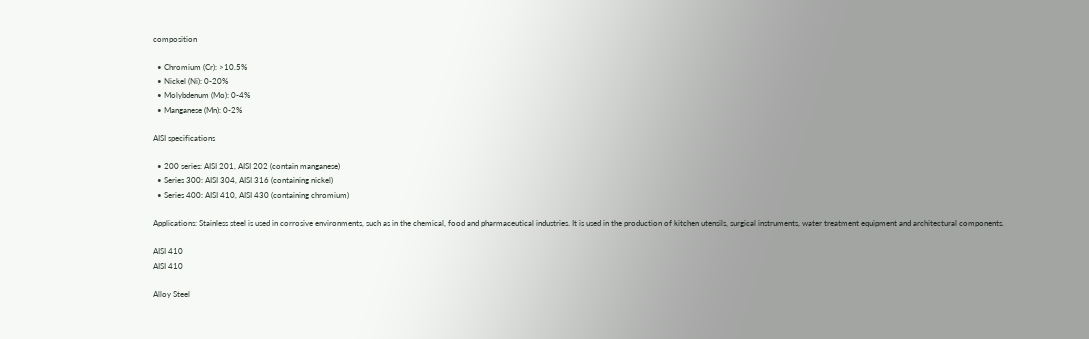composition

  • Chromium (Cr): >10.5%
  • Nickel (Ni): 0-20%
  • Molybdenum (Mo): 0-4%
  • Manganese (Mn): 0-2%

AISI specifications

  • 200 series: AISI 201, AISI 202 (contain manganese)
  • Series 300: AISI 304, AISI 316 (containing nickel)
  • Series 400: AISI 410, AISI 430 (containing chromium)

Applications: Stainless steel is used in corrosive environments, such as in the chemical, food and pharmaceutical industries. It is used in the production of kitchen utensils, surgical instruments, water treatment equipment and architectural components.

AISI 410
AISI 410

Alloy Steel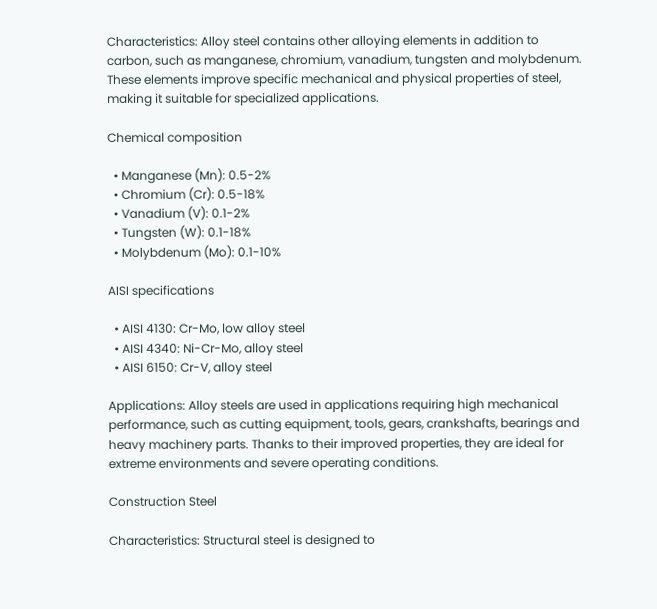Characteristics: Alloy steel contains other alloying elements in addition to carbon, such as manganese, chromium, vanadium, tungsten and molybdenum. These elements improve specific mechanical and physical properties of steel, making it suitable for specialized applications.

Chemical composition

  • Manganese (Mn): 0.5-2%
  • Chromium (Cr): 0.5-18%
  • Vanadium (V): 0.1-2%
  • Tungsten (W): 0.1-18%
  • Molybdenum (Mo): 0.1-10%

AISI specifications

  • AISI 4130: Cr-Mo, low alloy steel
  • AISI 4340: Ni-Cr-Mo, alloy steel
  • AISI 6150: Cr-V, alloy steel

Applications: Alloy steels are used in applications requiring high mechanical performance, such as cutting equipment, tools, gears, crankshafts, bearings and heavy machinery parts. Thanks to their improved properties, they are ideal for extreme environments and severe operating conditions.

Construction Steel

Characteristics: Structural steel is designed to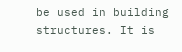be used in building structures. It is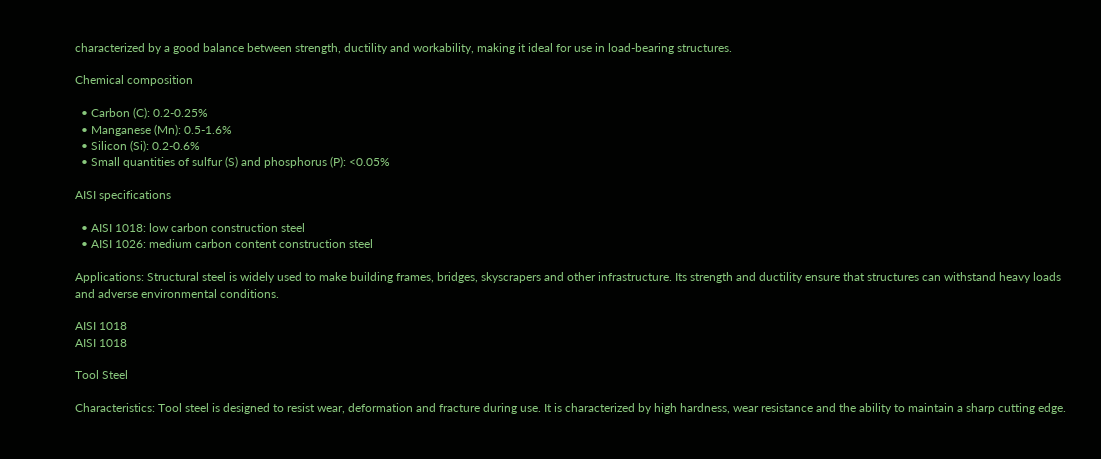characterized by a good balance between strength, ductility and workability, making it ideal for use in load-bearing structures.

Chemical composition

  • Carbon (C): 0.2-0.25%
  • Manganese (Mn): 0.5-1.6%
  • Silicon (Si): 0.2-0.6%
  • Small quantities of sulfur (S) and phosphorus (P): <0.05%

AISI specifications

  • AISI 1018: low carbon construction steel
  • AISI 1026: medium carbon content construction steel

Applications: Structural steel is widely used to make building frames, bridges, skyscrapers and other infrastructure. Its strength and ductility ensure that structures can withstand heavy loads and adverse environmental conditions.

AISI 1018
AISI 1018

Tool Steel

Characteristics: Tool steel is designed to resist wear, deformation and fracture during use. It is characterized by high hardness, wear resistance and the ability to maintain a sharp cutting edge.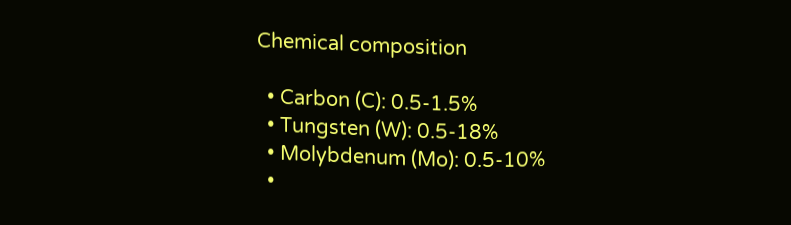Chemical composition

  • Carbon (C): 0.5-1.5%
  • Tungsten (W): 0.5-18%
  • Molybdenum (Mo): 0.5-10%
  •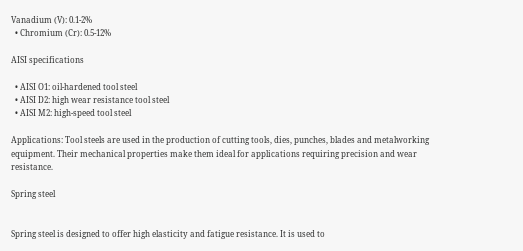Vanadium (V): 0.1-2%
  • Chromium (Cr): 0.5-12%

AISI specifications

  • AISI O1: oil-hardened tool steel
  • AISI D2: high wear resistance tool steel
  • AISI M2: high-speed tool steel

Applications: Tool steels are used in the production of cutting tools, dies, punches, blades and metalworking equipment. Their mechanical properties make them ideal for applications requiring precision and wear resistance.

Spring steel


Spring steel is designed to offer high elasticity and fatigue resistance. It is used to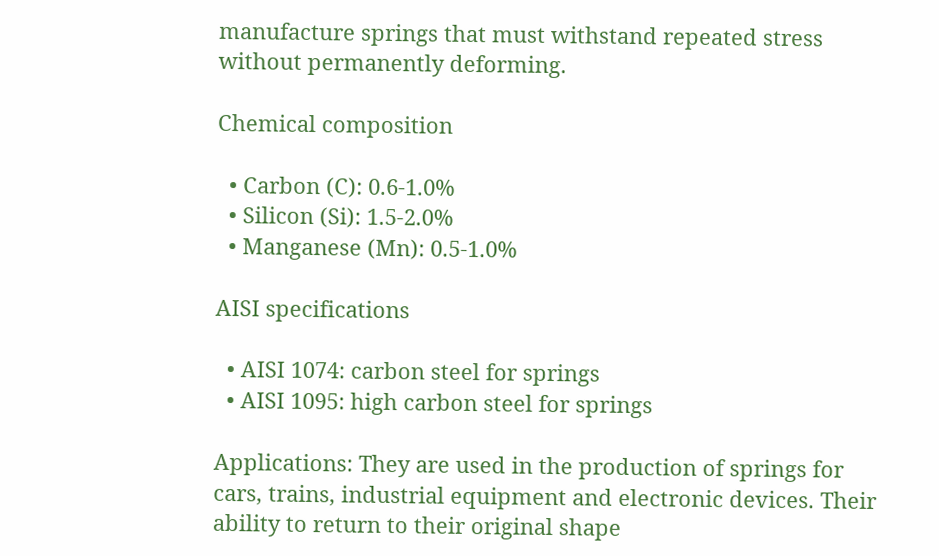manufacture springs that must withstand repeated stress without permanently deforming.

Chemical composition

  • Carbon (C): 0.6-1.0%
  • Silicon (Si): 1.5-2.0%
  • Manganese (Mn): 0.5-1.0%

AISI specifications

  • AISI 1074: carbon steel for springs
  • AISI 1095: high carbon steel for springs

Applications: They are used in the production of springs for cars, trains, industrial equipment and electronic devices. Their ability to return to their original shape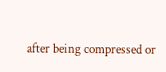after being compressed or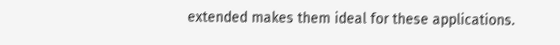extended makes them ideal for these applications.